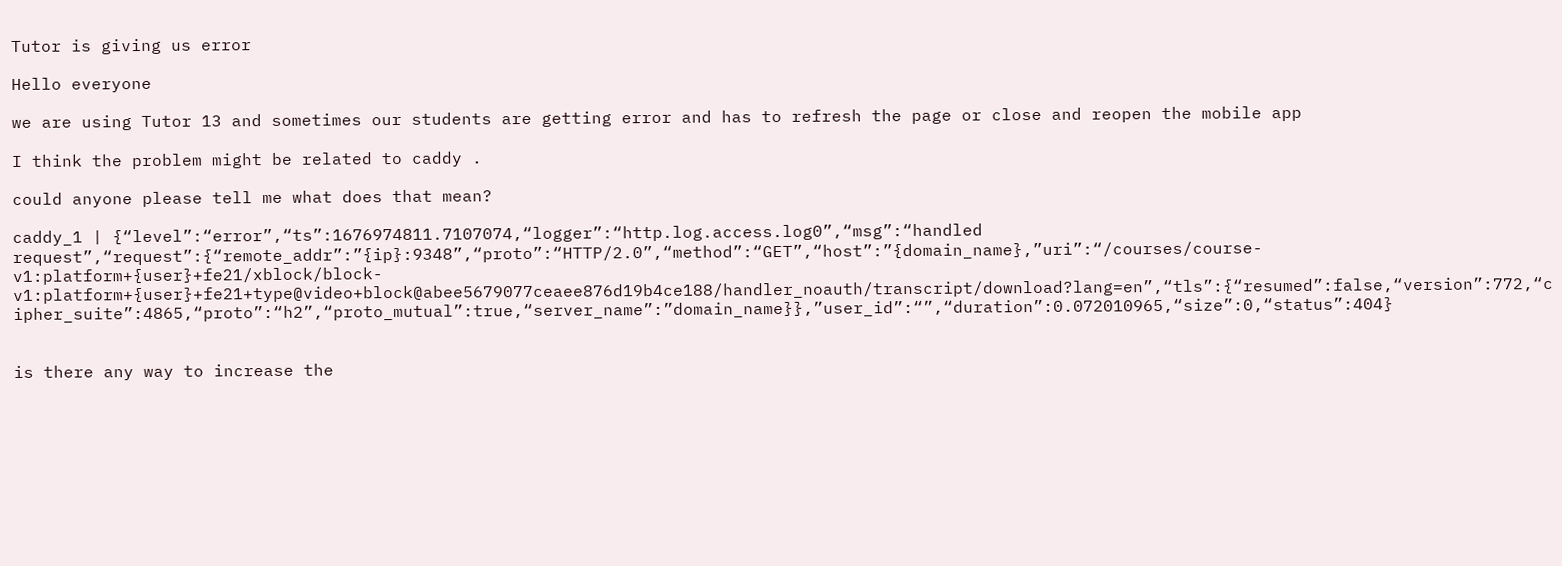Tutor is giving us error

Hello everyone

we are using Tutor 13 and sometimes our students are getting error and has to refresh the page or close and reopen the mobile app

I think the problem might be related to caddy .

could anyone please tell me what does that mean?

caddy_1 | {“level”:“error”,“ts”:1676974811.7107074,“logger”:“http.log.access.log0”,“msg”:“handled request”,“request”:{“remote_addr”:”{ip}:9348”,“proto”:“HTTP/2.0”,“method”:“GET”,“host”:”{domain_name},”uri”:“/courses/course-v1:platform+{user}+fe21/xblock/block-v1:platform+{user}+fe21+type@video+block@abee5679077ceaee876d19b4ce188/handler_noauth/transcript/download?lang=en”,“tls”:{“resumed”:false,“version”:772,“cipher_suite”:4865,“proto”:“h2”,“proto_mutual”:true,“server_name”:”domain_name}},”user_id”:“”,“duration”:0.072010965,“size”:0,“status”:404}


is there any way to increase the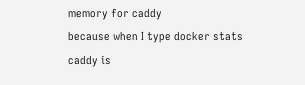memory for caddy
because when I type docker stats
caddy is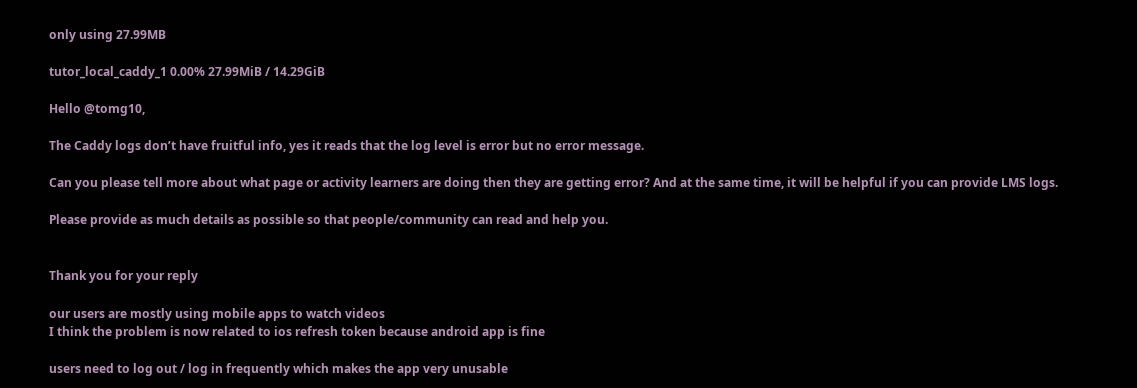only using 27.99MB

tutor_local_caddy_1 0.00% 27.99MiB / 14.29GiB

Hello @tomg10,

The Caddy logs don’t have fruitful info, yes it reads that the log level is error but no error message.

Can you please tell more about what page or activity learners are doing then they are getting error? And at the same time, it will be helpful if you can provide LMS logs.

Please provide as much details as possible so that people/community can read and help you.


Thank you for your reply

our users are mostly using mobile apps to watch videos
I think the problem is now related to ios refresh token because android app is fine

users need to log out / log in frequently which makes the app very unusable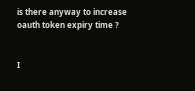is there anyway to increase oauth token expiry time ?


I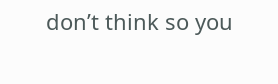don’t think so you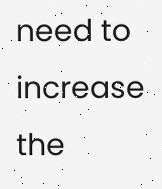need to increase the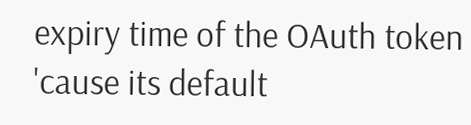expiry time of the OAuth token 'cause its default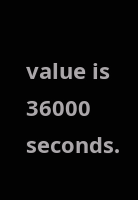value is 36000 seconds.